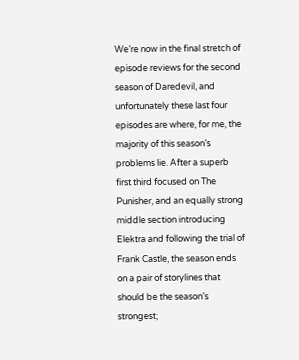We’re now in the final stretch of episode reviews for the second season of Daredevil, and unfortunately these last four episodes are where, for me, the majority of this season’s problems lie. After a superb first third focused on The Punisher, and an equally strong middle section introducing Elektra and following the trial of Frank Castle, the season ends on a pair of storylines that should be the season’s strongest;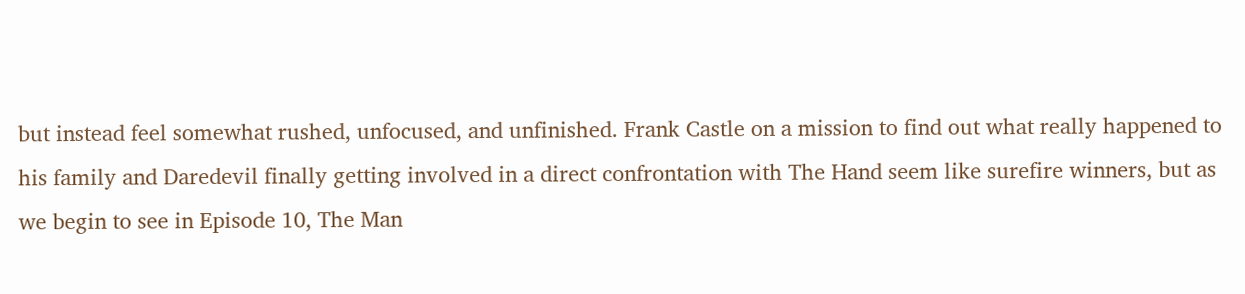but instead feel somewhat rushed, unfocused, and unfinished. Frank Castle on a mission to find out what really happened to his family and Daredevil finally getting involved in a direct confrontation with The Hand seem like surefire winners, but as we begin to see in Episode 10, The Man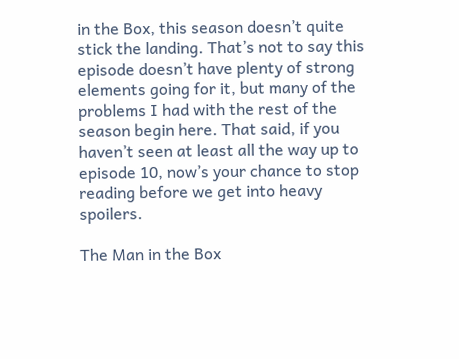in the Box, this season doesn’t quite stick the landing. That’s not to say this episode doesn’t have plenty of strong elements going for it, but many of the problems I had with the rest of the season begin here. That said, if you haven’t seen at least all the way up to episode 10, now’s your chance to stop reading before we get into heavy spoilers.

The Man in the Box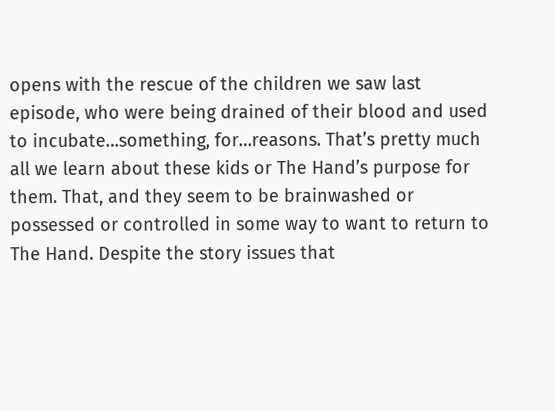opens with the rescue of the children we saw last episode, who were being drained of their blood and used to incubate…something, for…reasons. That’s pretty much all we learn about these kids or The Hand’s purpose for them. That, and they seem to be brainwashed or possessed or controlled in some way to want to return to The Hand. Despite the story issues that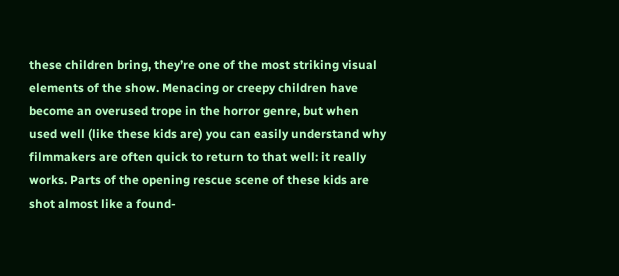these children bring, they’re one of the most striking visual elements of the show. Menacing or creepy children have become an overused trope in the horror genre, but when used well (like these kids are) you can easily understand why filmmakers are often quick to return to that well: it really works. Parts of the opening rescue scene of these kids are shot almost like a found-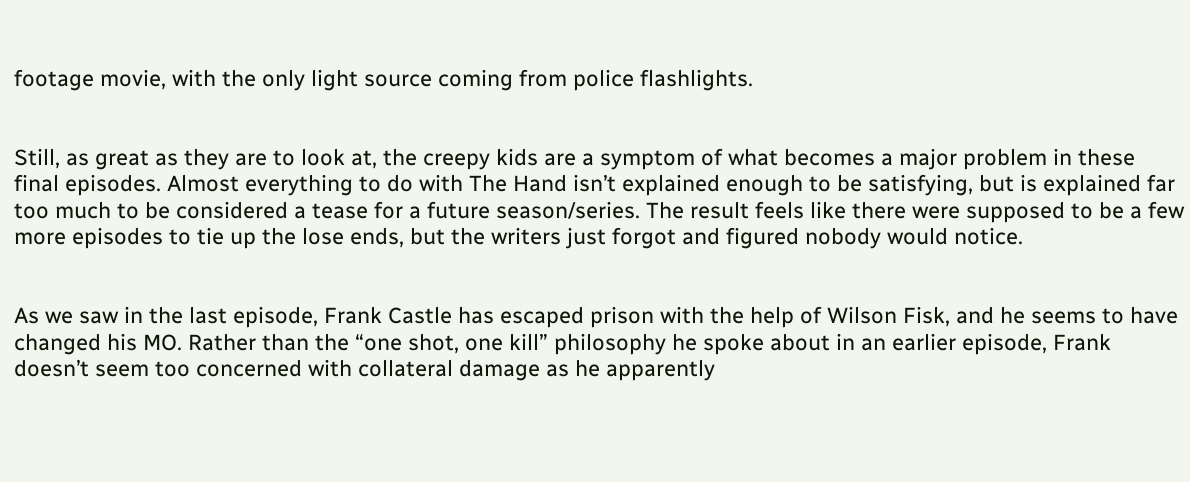footage movie, with the only light source coming from police flashlights.


Still, as great as they are to look at, the creepy kids are a symptom of what becomes a major problem in these final episodes. Almost everything to do with The Hand isn’t explained enough to be satisfying, but is explained far too much to be considered a tease for a future season/series. The result feels like there were supposed to be a few more episodes to tie up the lose ends, but the writers just forgot and figured nobody would notice.


As we saw in the last episode, Frank Castle has escaped prison with the help of Wilson Fisk, and he seems to have changed his MO. Rather than the “one shot, one kill” philosophy he spoke about in an earlier episode, Frank doesn’t seem too concerned with collateral damage as he apparently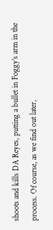shoots and kills DA Reyes, putting a bullet in Foggy’s arm in the process. Of course, as we find out later,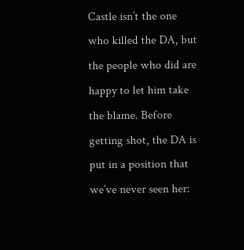Castle isn’t the one who killed the DA, but the people who did are happy to let him take the blame. Before getting shot, the DA is put in a position that we’ve never seen her: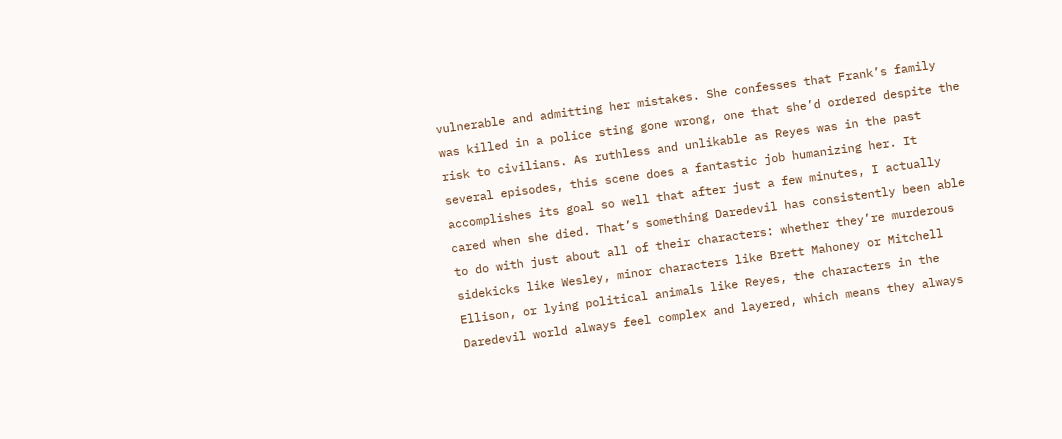vulnerable and admitting her mistakes. She confesses that Frank’s family was killed in a police sting gone wrong, one that she’d ordered despite the risk to civilians. As ruthless and unlikable as Reyes was in the past several episodes, this scene does a fantastic job humanizing her. It accomplishes its goal so well that after just a few minutes, I actually cared when she died. That’s something Daredevil has consistently been able to do with just about all of their characters: whether they’re murderous sidekicks like Wesley, minor characters like Brett Mahoney or Mitchell Ellison, or lying political animals like Reyes, the characters in the Daredevil world always feel complex and layered, which means they always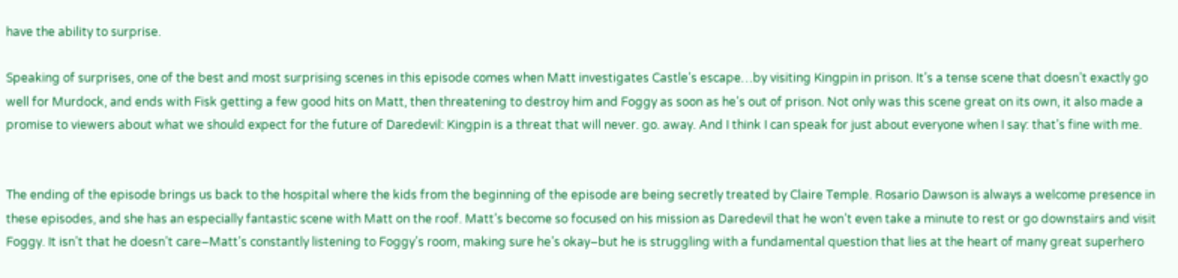have the ability to surprise.

Speaking of surprises, one of the best and most surprising scenes in this episode comes when Matt investigates Castle’s escape…by visiting Kingpin in prison. It’s a tense scene that doesn’t exactly go well for Murdock, and ends with Fisk getting a few good hits on Matt, then threatening to destroy him and Foggy as soon as he’s out of prison. Not only was this scene great on its own, it also made a promise to viewers about what we should expect for the future of Daredevil: Kingpin is a threat that will never. go. away. And I think I can speak for just about everyone when I say: that’s fine with me.


The ending of the episode brings us back to the hospital where the kids from the beginning of the episode are being secretly treated by Claire Temple. Rosario Dawson is always a welcome presence in these episodes, and she has an especially fantastic scene with Matt on the roof. Matt’s become so focused on his mission as Daredevil that he won’t even take a minute to rest or go downstairs and visit Foggy. It isn’t that he doesn’t care–Matt’s constantly listening to Foggy’s room, making sure he’s okay–but he is struggling with a fundamental question that lies at the heart of many great superhero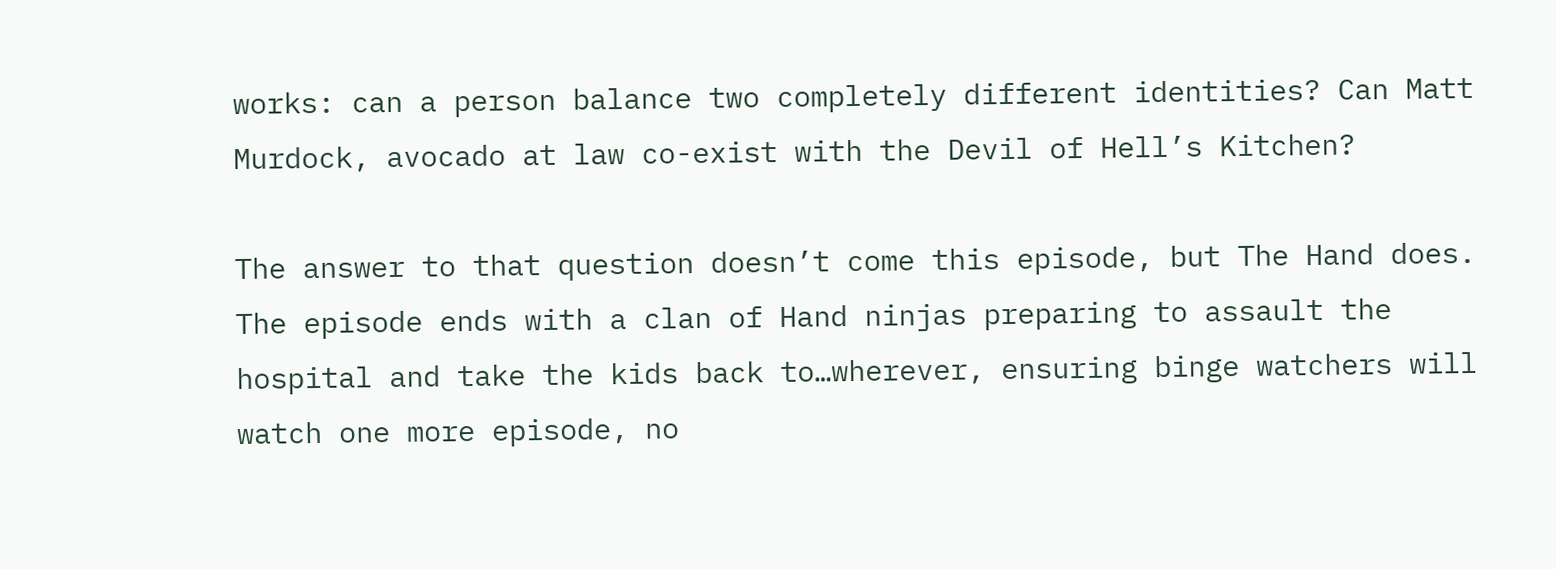works: can a person balance two completely different identities? Can Matt Murdock, avocado at law co-exist with the Devil of Hell’s Kitchen?

The answer to that question doesn’t come this episode, but The Hand does. The episode ends with a clan of Hand ninjas preparing to assault the hospital and take the kids back to…wherever, ensuring binge watchers will watch one more episode, no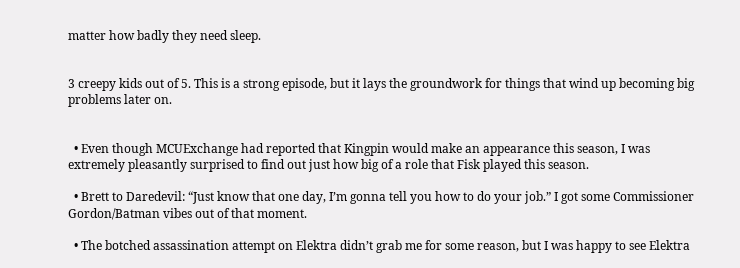matter how badly they need sleep.


3 creepy kids out of 5. This is a strong episode, but it lays the groundwork for things that wind up becoming big problems later on.


  • Even though MCUExchange had reported that Kingpin would make an appearance this season, I was extremely pleasantly surprised to find out just how big of a role that Fisk played this season.

  • Brett to Daredevil: “Just know that one day, I’m gonna tell you how to do your job.” I got some Commissioner Gordon/Batman vibes out of that moment.

  • The botched assassination attempt on Elektra didn’t grab me for some reason, but I was happy to see Elektra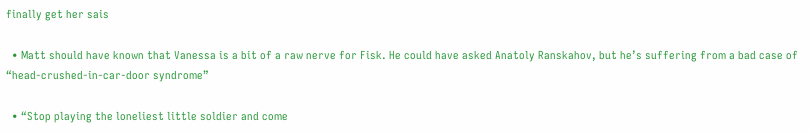finally get her sais

  • Matt should have known that Vanessa is a bit of a raw nerve for Fisk. He could have asked Anatoly Ranskahov, but he’s suffering from a bad case of “head-crushed-in-car-door syndrome”

  • “Stop playing the loneliest little soldier and come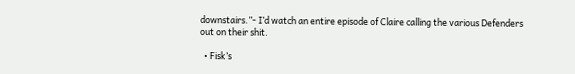downstairs.”- I’d watch an entire episode of Claire calling the various Defenders out on their shit.

  • Fisk’s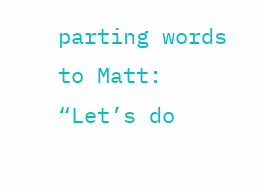parting words to Matt: “Let’s do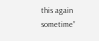this again sometime”